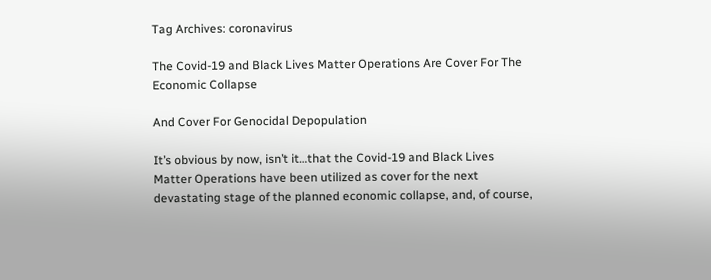Tag Archives: coronavirus

The Covid-19 and Black Lives Matter Operations Are Cover For The Economic Collapse

And Cover For Genocidal Depopulation

It’s obvious by now, isn’t it…that the Covid-19 and Black Lives Matter Operations have been utilized as cover for the next devastating stage of the planned economic collapse, and, of course,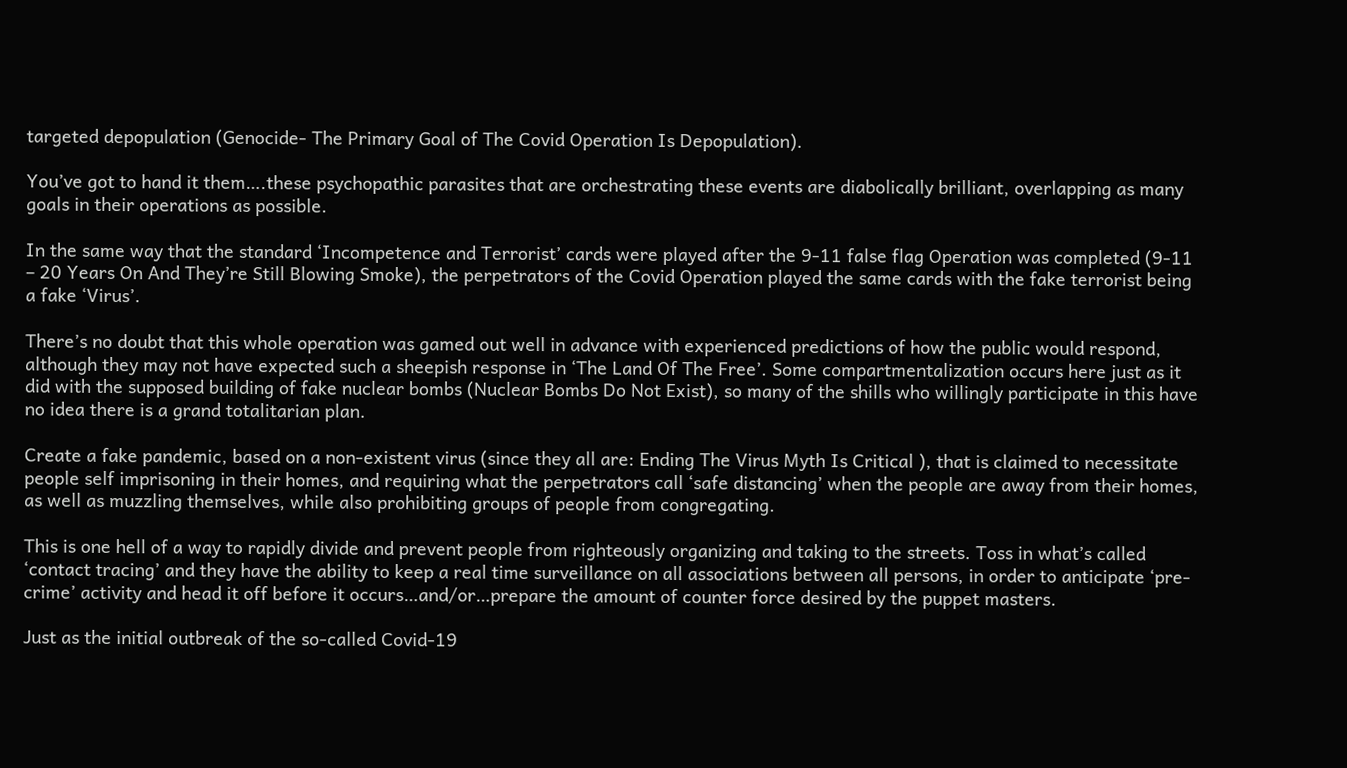targeted depopulation (Genocide- The Primary Goal of The Covid Operation Is Depopulation).

You’ve got to hand it them….these psychopathic parasites that are orchestrating these events are diabolically brilliant, overlapping as many goals in their operations as possible.

In the same way that the standard ‘Incompetence and Terrorist’ cards were played after the 9-11 false flag Operation was completed (9-11 – 20 Years On And They’re Still Blowing Smoke), the perpetrators of the Covid Operation played the same cards with the fake terrorist being a fake ‘Virus’.

There’s no doubt that this whole operation was gamed out well in advance with experienced predictions of how the public would respond, although they may not have expected such a sheepish response in ‘The Land Of The Free’. Some compartmentalization occurs here just as it did with the supposed building of fake nuclear bombs (Nuclear Bombs Do Not Exist), so many of the shills who willingly participate in this have no idea there is a grand totalitarian plan.

Create a fake pandemic, based on a non-existent virus (since they all are: Ending The Virus Myth Is Critical ), that is claimed to necessitate people self imprisoning in their homes, and requiring what the perpetrators call ‘safe distancing’ when the people are away from their homes, as well as muzzling themselves, while also prohibiting groups of people from congregating.

This is one hell of a way to rapidly divide and prevent people from righteously organizing and taking to the streets. Toss in what’s called ‘contact tracing’ and they have the ability to keep a real time surveillance on all associations between all persons, in order to anticipate ‘pre-crime’ activity and head it off before it occurs…and/or…prepare the amount of counter force desired by the puppet masters.

Just as the initial outbreak of the so-called Covid-19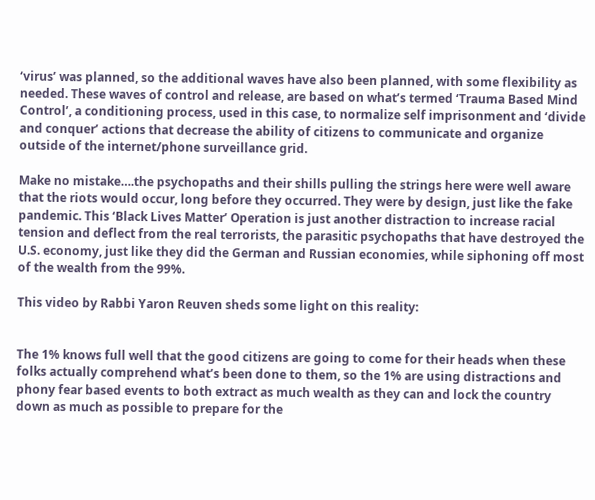‘virus’ was planned, so the additional waves have also been planned, with some flexibility as needed. These waves of control and release, are based on what’s termed ‘Trauma Based Mind Control’, a conditioning process, used in this case, to normalize self imprisonment and ‘divide and conquer’ actions that decrease the ability of citizens to communicate and organize outside of the internet/phone surveillance grid.

Make no mistake….the psychopaths and their shills pulling the strings here were well aware that the riots would occur, long before they occurred. They were by design, just like the fake pandemic. This ‘Black Lives Matter’ Operation is just another distraction to increase racial tension and deflect from the real terrorists, the parasitic psychopaths that have destroyed the U.S. economy, just like they did the German and Russian economies, while siphoning off most of the wealth from the 99%.

This video by Rabbi Yaron Reuven sheds some light on this reality:


The 1% knows full well that the good citizens are going to come for their heads when these folks actually comprehend what’s been done to them, so the 1% are using distractions and phony fear based events to both extract as much wealth as they can and lock the country down as much as possible to prepare for the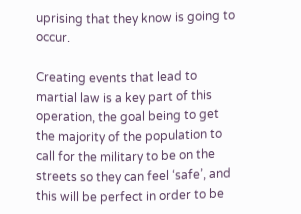uprising that they know is going to occur.

Creating events that lead to martial law is a key part of this operation, the goal being to get the majority of the population to call for the military to be on the streets so they can feel ‘safe’, and this will be perfect in order to be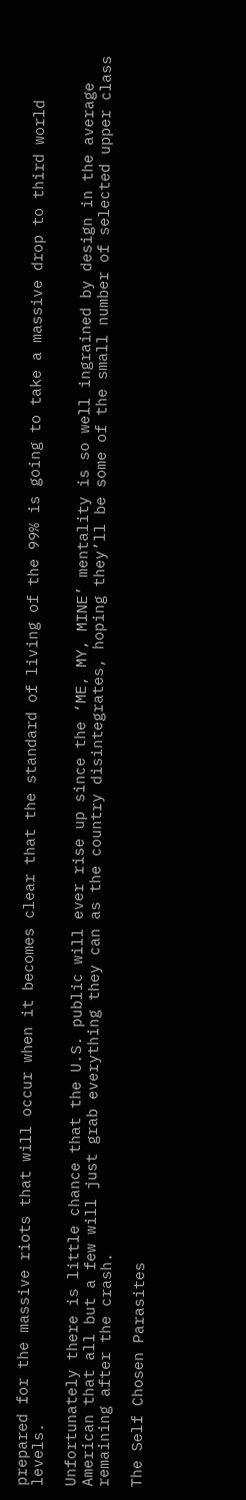prepared for the massive riots that will occur when it becomes clear that the standard of living of the 99% is going to take a massive drop to third world levels.

Unfortunately there is little chance that the U.S. public will ever rise up since the ‘ME, MY, MINE’ mentality is so well ingrained by design in the average American that all but a few will just grab everything they can as the country disintegrates, hoping they’ll be some of the small number of selected upper class remaining after the crash.

The Self Chosen Parasites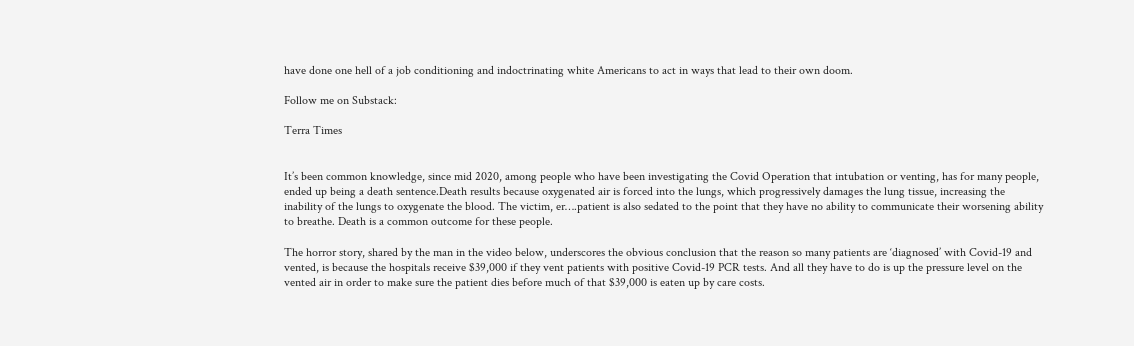have done one hell of a job conditioning and indoctrinating white Americans to act in ways that lead to their own doom.

Follow me on Substack:

Terra Times


It’s been common knowledge, since mid 2020, among people who have been investigating the Covid Operation that intubation or venting, has for many people, ended up being a death sentence.Death results because oxygenated air is forced into the lungs, which progressively damages the lung tissue, increasing the inability of the lungs to oxygenate the blood. The victim, er….patient is also sedated to the point that they have no ability to communicate their worsening ability to breathe. Death is a common outcome for these people.

The horror story, shared by the man in the video below, underscores the obvious conclusion that the reason so many patients are ‘diagnosed’ with Covid-19 and vented, is because the hospitals receive $39,000 if they vent patients with positive Covid-19 PCR tests. And all they have to do is up the pressure level on the vented air in order to make sure the patient dies before much of that $39,000 is eaten up by care costs.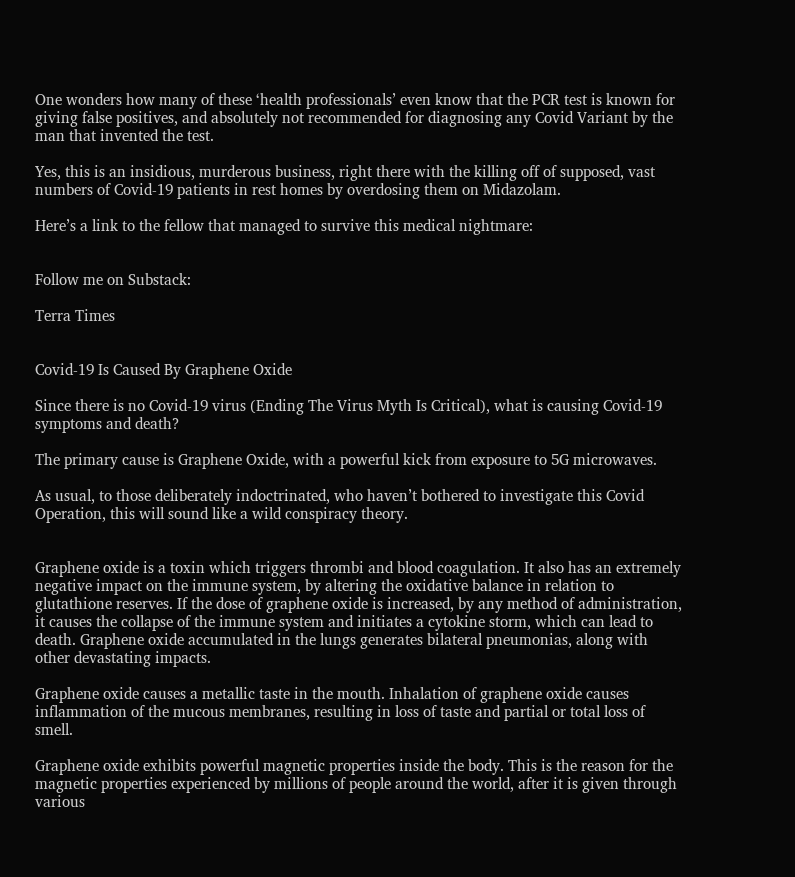One wonders how many of these ‘health professionals’ even know that the PCR test is known for giving false positives, and absolutely not recommended for diagnosing any Covid Variant by the man that invented the test.

Yes, this is an insidious, murderous business, right there with the killing off of supposed, vast numbers of Covid-19 patients in rest homes by overdosing them on Midazolam.

Here’s a link to the fellow that managed to survive this medical nightmare:


Follow me on Substack:

Terra Times


Covid-19 Is Caused By Graphene Oxide

Since there is no Covid-19 virus (Ending The Virus Myth Is Critical), what is causing Covid-19 symptoms and death?

The primary cause is Graphene Oxide, with a powerful kick from exposure to 5G microwaves.

As usual, to those deliberately indoctrinated, who haven’t bothered to investigate this Covid Operation, this will sound like a wild conspiracy theory.


Graphene oxide is a toxin which triggers thrombi and blood coagulation. It also has an extremely negative impact on the immune system, by altering the oxidative balance in relation to glutathione reserves. If the dose of graphene oxide is increased, by any method of administration, it causes the collapse of the immune system and initiates a cytokine storm, which can lead to death. Graphene oxide accumulated in the lungs generates bilateral pneumonias, along with other devastating impacts.

Graphene oxide causes a metallic taste in the mouth. Inhalation of graphene oxide causes inflammation of the mucous membranes, resulting in loss of taste and partial or total loss of smell.

Graphene oxide exhibits powerful magnetic properties inside the body. This is the reason for the magnetic properties experienced by millions of people around the world, after it is given through various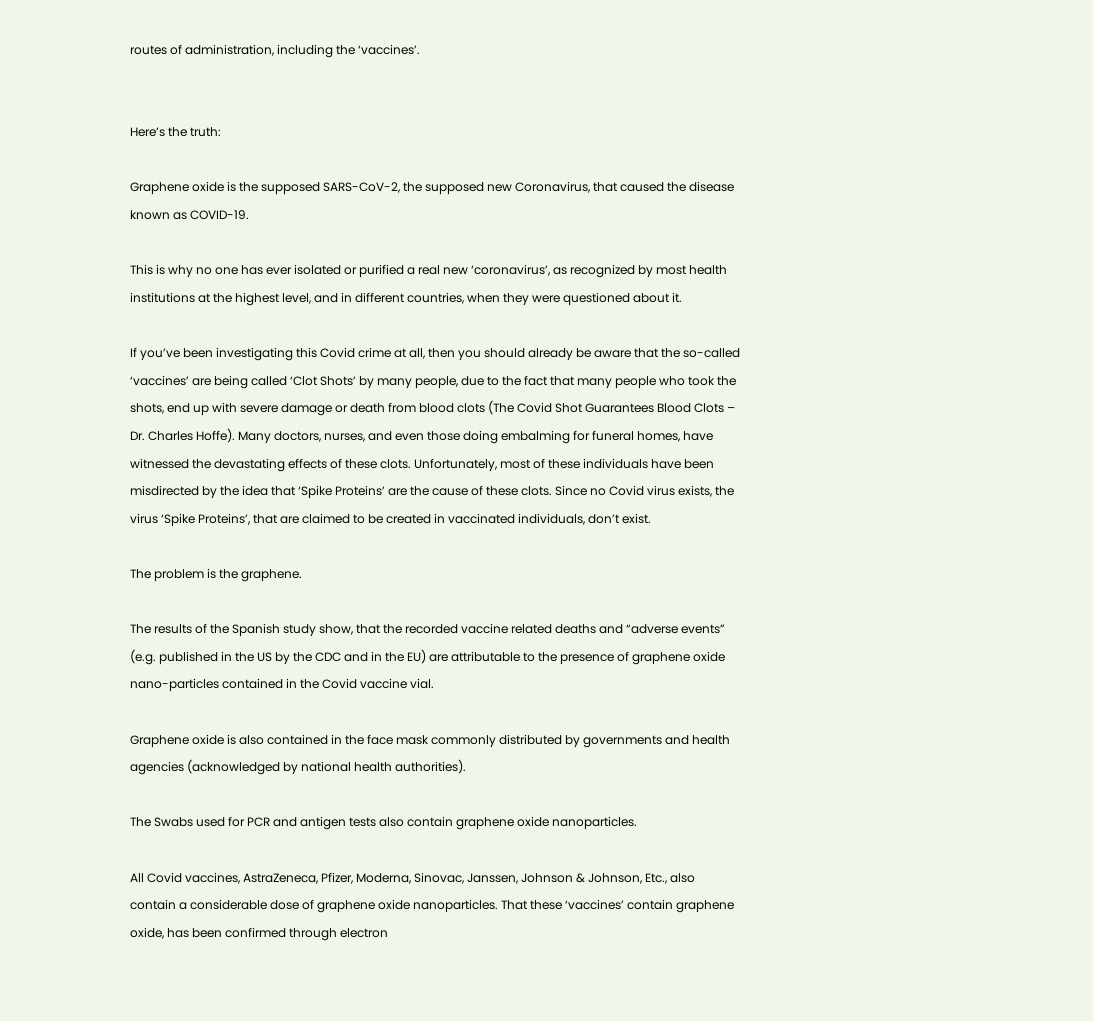routes of administration, including the ‘vaccines’.


Here’s the truth:

Graphene oxide is the supposed SARS-CoV-2, the supposed new Coronavirus, that caused the disease known as COVID-19.

This is why no one has ever isolated or purified a real new ‘coronavirus’, as recognized by most health institutions at the highest level, and in different countries, when they were questioned about it.

If you’ve been investigating this Covid crime at all, then you should already be aware that the so-called ‘vaccines’ are being called ‘Clot Shots’ by many people, due to the fact that many people who took the shots, end up with severe damage or death from blood clots (The Covid Shot Guarantees Blood Clots – Dr. Charles Hoffe). Many doctors, nurses, and even those doing embalming for funeral homes, have witnessed the devastating effects of these clots. Unfortunately, most of these individuals have been misdirected by the idea that ‘Spike Proteins’ are the cause of these clots. Since no Covid virus exists, the virus ‘Spike Proteins’, that are claimed to be created in vaccinated individuals, don’t exist.

The problem is the graphene.

The results of the Spanish study show, that the recorded vaccine related deaths and “adverse events” (e.g. published in the US by the CDC and in the EU) are attributable to the presence of graphene oxide nano-particles contained in the Covid vaccine vial.

Graphene oxide is also contained in the face mask commonly distributed by governments and health agencies (acknowledged by national health authorities).

The Swabs used for PCR and antigen tests also contain graphene oxide nanoparticles.

All Covid vaccines, AstraZeneca, Pfizer, Moderna, Sinovac, Janssen, Johnson & Johnson, Etc., also contain a considerable dose of graphene oxide nanoparticles. That these ‘vaccines’ contain graphene oxide, has been confirmed through electron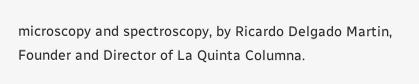microscopy and spectroscopy, by Ricardo Delgado Martin, Founder and Director of La Quinta Columna.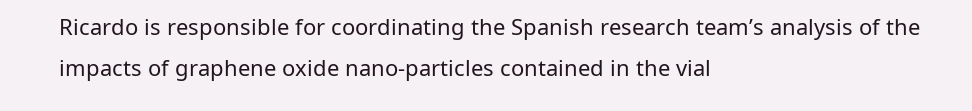Ricardo is responsible for coordinating the Spanish research team’s analysis of the impacts of graphene oxide nano-particles contained in the vial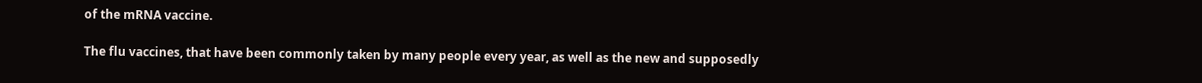of the mRNA vaccine.

The flu vaccines, that have been commonly taken by many people every year, as well as the new and supposedly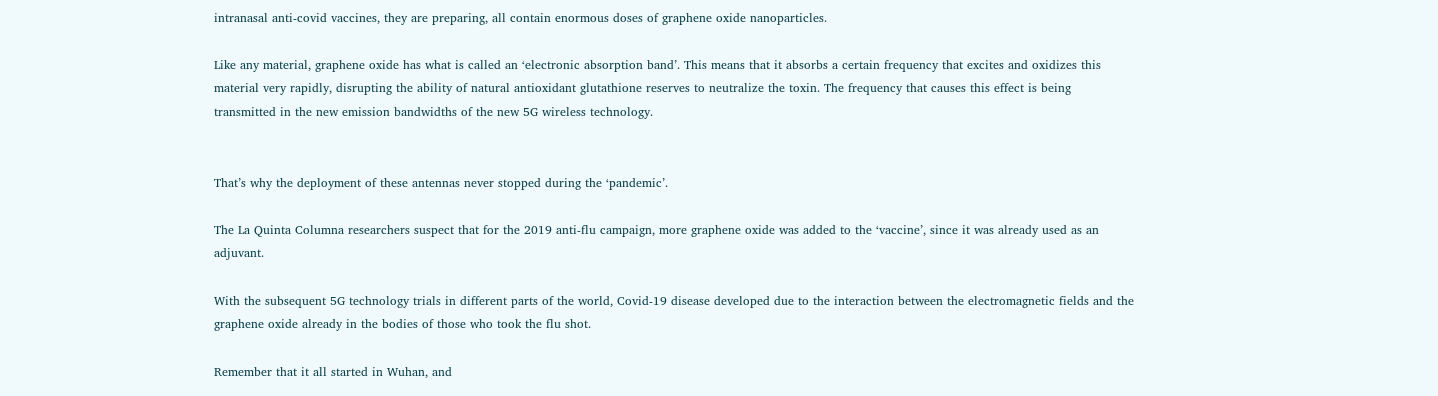intranasal anti-covid vaccines, they are preparing, all contain enormous doses of graphene oxide nanoparticles.

Like any material, graphene oxide has what is called an ‘electronic absorption band’. This means that it absorbs a certain frequency that excites and oxidizes this material very rapidly, disrupting the ability of natural antioxidant glutathione reserves to neutralize the toxin. The frequency that causes this effect is being transmitted in the new emission bandwidths of the new 5G wireless technology.


That’s why the deployment of these antennas never stopped during the ‘pandemic’.

The La Quinta Columna researchers suspect that for the 2019 anti-flu campaign, more graphene oxide was added to the ‘vaccine’, since it was already used as an adjuvant.

With the subsequent 5G technology trials in different parts of the world, Covid-19 disease developed due to the interaction between the electromagnetic fields and the graphene oxide already in the bodies of those who took the flu shot.

Remember that it all started in Wuhan, and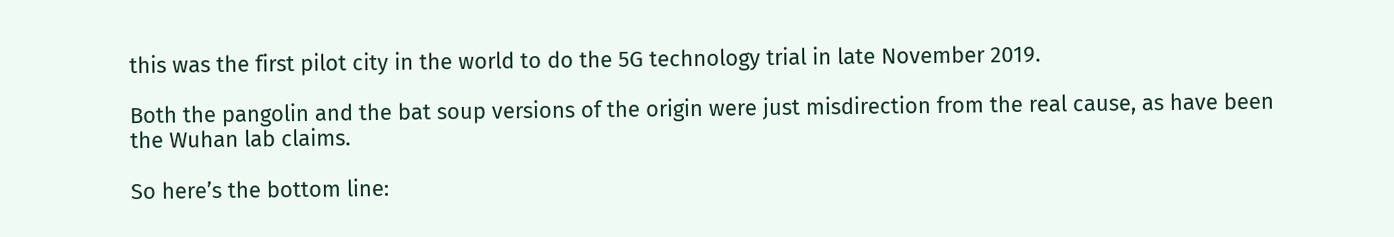this was the first pilot city in the world to do the 5G technology trial in late November 2019.

Both the pangolin and the bat soup versions of the origin were just misdirection from the real cause, as have been the Wuhan lab claims.

So here’s the bottom line: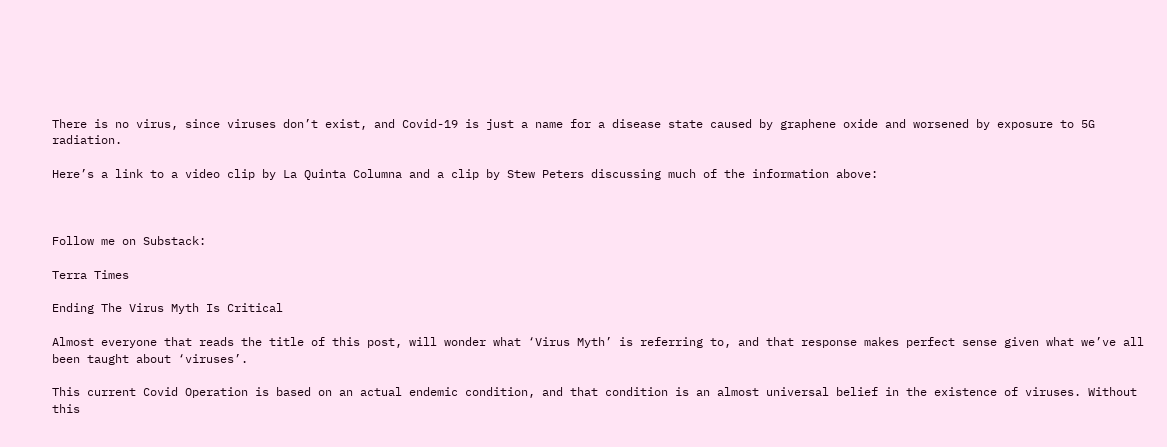There is no virus, since viruses don’t exist, and Covid-19 is just a name for a disease state caused by graphene oxide and worsened by exposure to 5G radiation.

Here’s a link to a video clip by La Quinta Columna and a clip by Stew Peters discussing much of the information above:



Follow me on Substack:

Terra Times

Ending The Virus Myth Is Critical

Almost everyone that reads the title of this post, will wonder what ‘Virus Myth’ is referring to, and that response makes perfect sense given what we’ve all been taught about ‘viruses’.

This current Covid Operation is based on an actual endemic condition, and that condition is an almost universal belief in the existence of viruses. Without this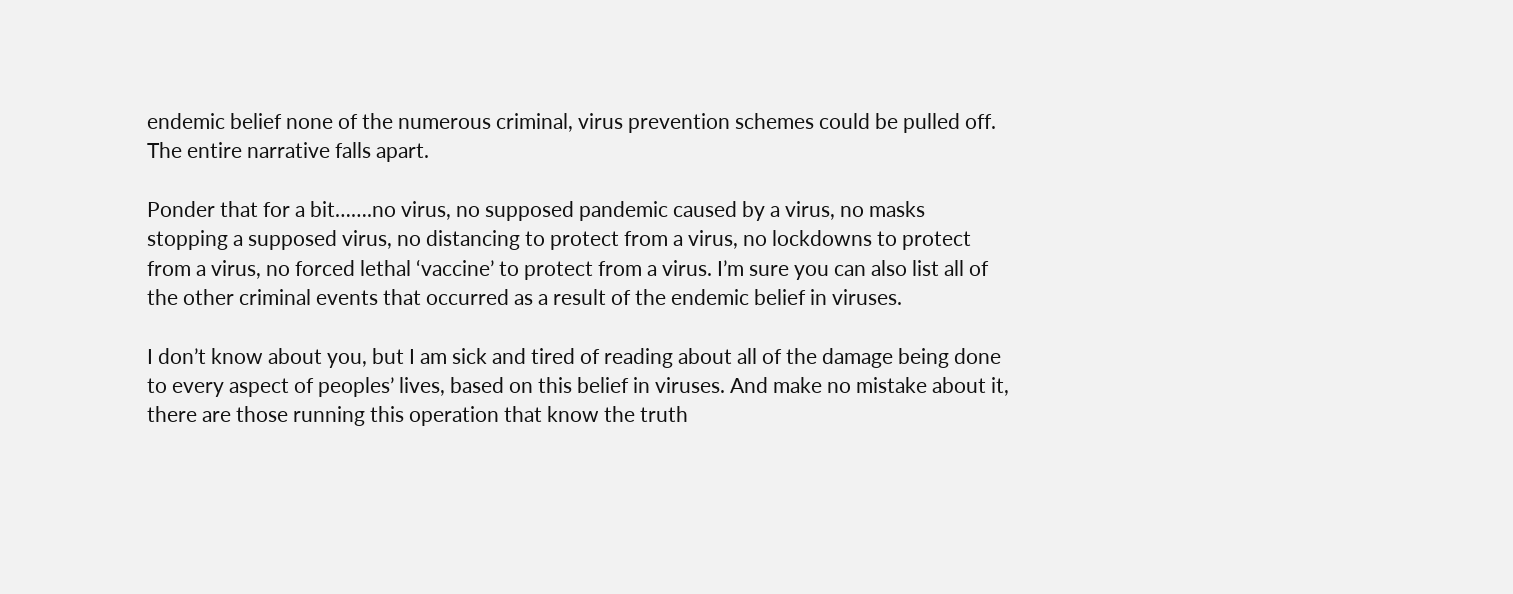endemic belief none of the numerous criminal, virus prevention schemes could be pulled off. The entire narrative falls apart.

Ponder that for a bit…….no virus, no supposed pandemic caused by a virus, no masks stopping a supposed virus, no distancing to protect from a virus, no lockdowns to protect from a virus, no forced lethal ‘vaccine’ to protect from a virus. I’m sure you can also list all of the other criminal events that occurred as a result of the endemic belief in viruses.

I don’t know about you, but I am sick and tired of reading about all of the damage being done to every aspect of peoples’ lives, based on this belief in viruses. And make no mistake about it, there are those running this operation that know the truth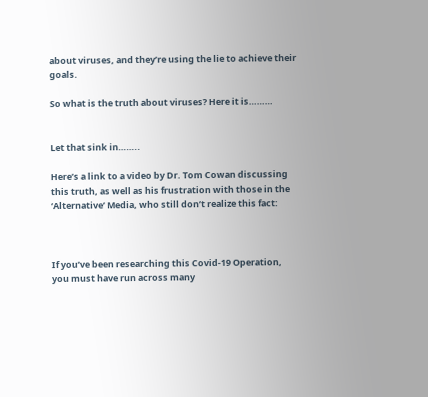about viruses, and they’re using the lie to achieve their goals.

So what is the truth about viruses? Here it is………


Let that sink in……..

Here’s a link to a video by Dr. Tom Cowan discussing this truth, as well as his frustration with those in the ‘Alternative’ Media, who still don’t realize this fact:



If you’ve been researching this Covid-19 Operation, you must have run across many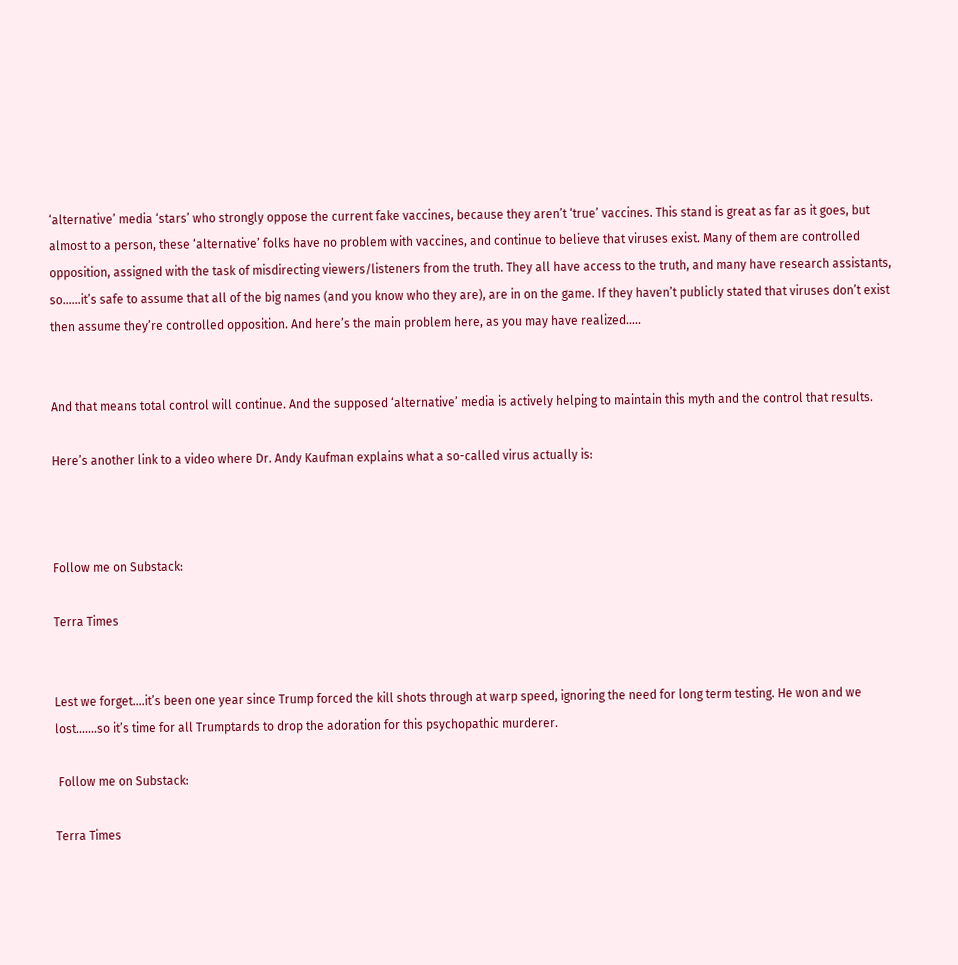‘alternative’ media ‘stars’ who strongly oppose the current fake vaccines, because they aren’t ‘true’ vaccines. This stand is great as far as it goes, but almost to a person, these ‘alternative’ folks have no problem with vaccines, and continue to believe that viruses exist. Many of them are controlled opposition, assigned with the task of misdirecting viewers/listeners from the truth. They all have access to the truth, and many have research assistants, so……it’s safe to assume that all of the big names (and you know who they are), are in on the game. If they haven’t publicly stated that viruses don’t exist then assume they’re controlled opposition. And here’s the main problem here, as you may have realized…..


And that means total control will continue. And the supposed ‘alternative’ media is actively helping to maintain this myth and the control that results.

Here’s another link to a video where Dr. Andy Kaufman explains what a so-called virus actually is:



Follow me on Substack:

Terra Times


Lest we forget….it’s been one year since Trump forced the kill shots through at warp speed, ignoring the need for long term testing. He won and we lost…….so it’s time for all Trumptards to drop the adoration for this psychopathic murderer.

 Follow me on Substack:

Terra Times